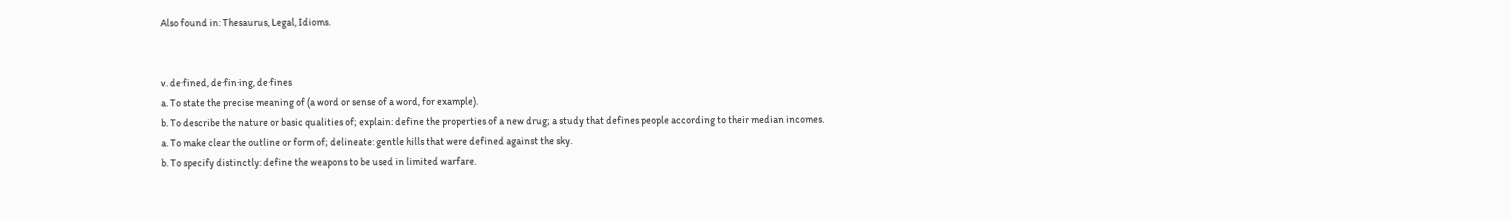Also found in: Thesaurus, Legal, Idioms.


v. de·fined, de·fin·ing, de·fines
a. To state the precise meaning of (a word or sense of a word, for example).
b. To describe the nature or basic qualities of; explain: define the properties of a new drug; a study that defines people according to their median incomes.
a. To make clear the outline or form of; delineate: gentle hills that were defined against the sky.
b. To specify distinctly: define the weapons to be used in limited warfare.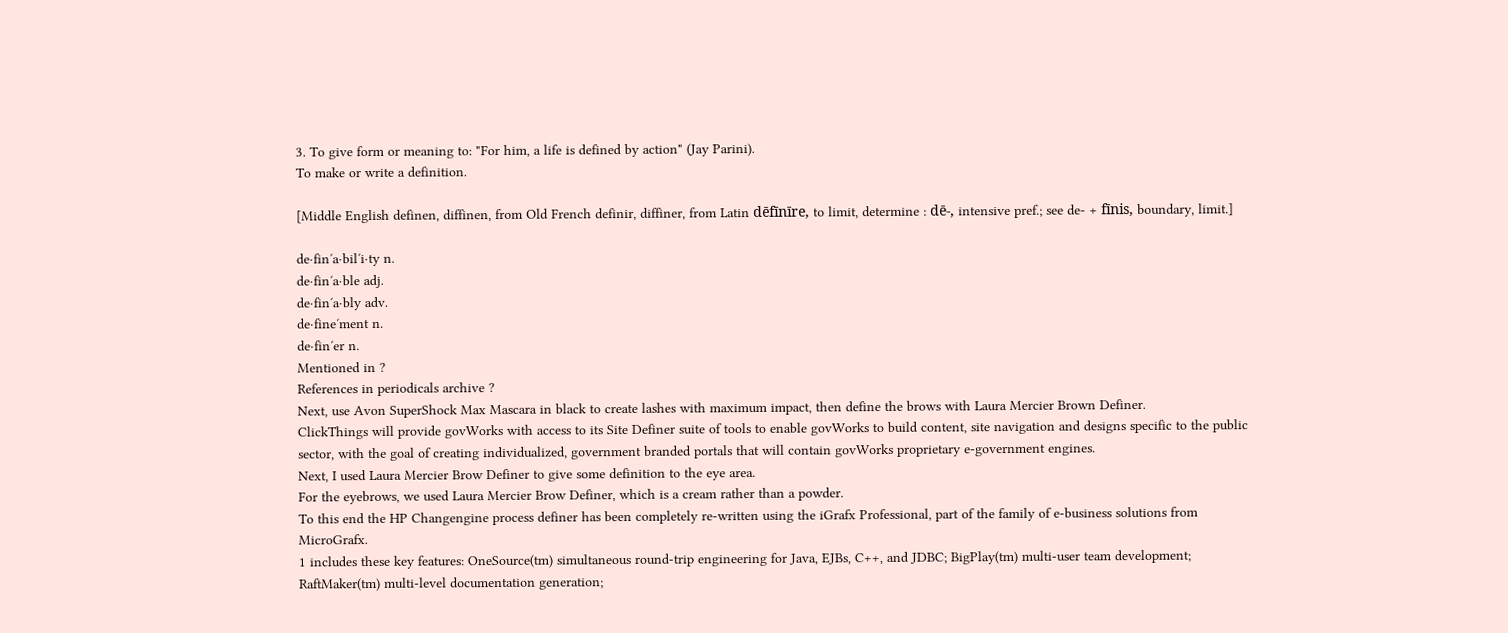3. To give form or meaning to: "For him, a life is defined by action" (Jay Parini).
To make or write a definition.

[Middle English definen, diffinen, from Old French definir, diffiner, from Latin dēfīnīre, to limit, determine : dē-, intensive pref.; see de- + fīnis, boundary, limit.]

de·fin′a·bil′i·ty n.
de·fin′a·ble adj.
de·fin′a·bly adv.
de·fine′ment n.
de·fin′er n.
Mentioned in ?
References in periodicals archive ?
Next, use Avon SuperShock Max Mascara in black to create lashes with maximum impact, then define the brows with Laura Mercier Brown Definer.
ClickThings will provide govWorks with access to its Site Definer suite of tools to enable govWorks to build content, site navigation and designs specific to the public sector, with the goal of creating individualized, government branded portals that will contain govWorks proprietary e-government engines.
Next, I used Laura Mercier Brow Definer to give some definition to the eye area.
For the eyebrows, we used Laura Mercier Brow Definer, which is a cream rather than a powder.
To this end the HP Changengine process definer has been completely re-written using the iGrafx Professional, part of the family of e-business solutions from MicroGrafx.
1 includes these key features: OneSource(tm) simultaneous round-trip engineering for Java, EJBs, C++, and JDBC; BigPlay(tm) multi-user team development; RaftMaker(tm) multi-level documentation generation;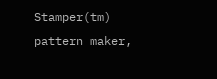Stamper(tm) pattern maker,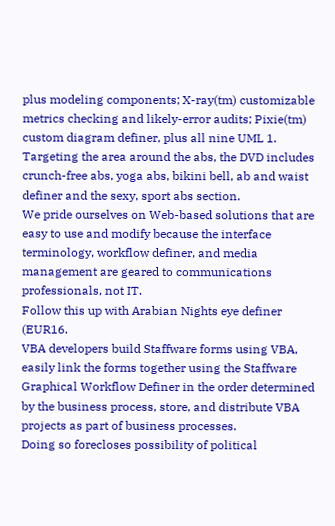plus modeling components; X-ray(tm) customizable metrics checking and likely-error audits; Pixie(tm) custom diagram definer, plus all nine UML 1.
Targeting the area around the abs, the DVD includes crunch-free abs, yoga abs, bikini bell, ab and waist definer and the sexy, sport abs section.
We pride ourselves on Web-based solutions that are easy to use and modify because the interface terminology, workflow definer, and media management are geared to communications professionals, not IT.
Follow this up with Arabian Nights eye definer (EUR16.
VBA developers build Staffware forms using VBA, easily link the forms together using the Staffware Graphical Workflow Definer in the order determined by the business process, store, and distribute VBA projects as part of business processes.
Doing so forecloses possibility of political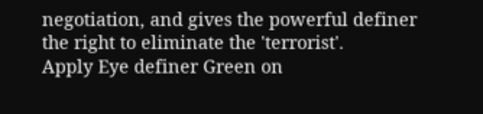negotiation, and gives the powerful definer the right to eliminate the 'terrorist'.
Apply Eye definer Green on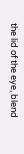the lid of the eye, blend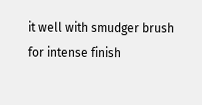it well with smudger brush for intense finish